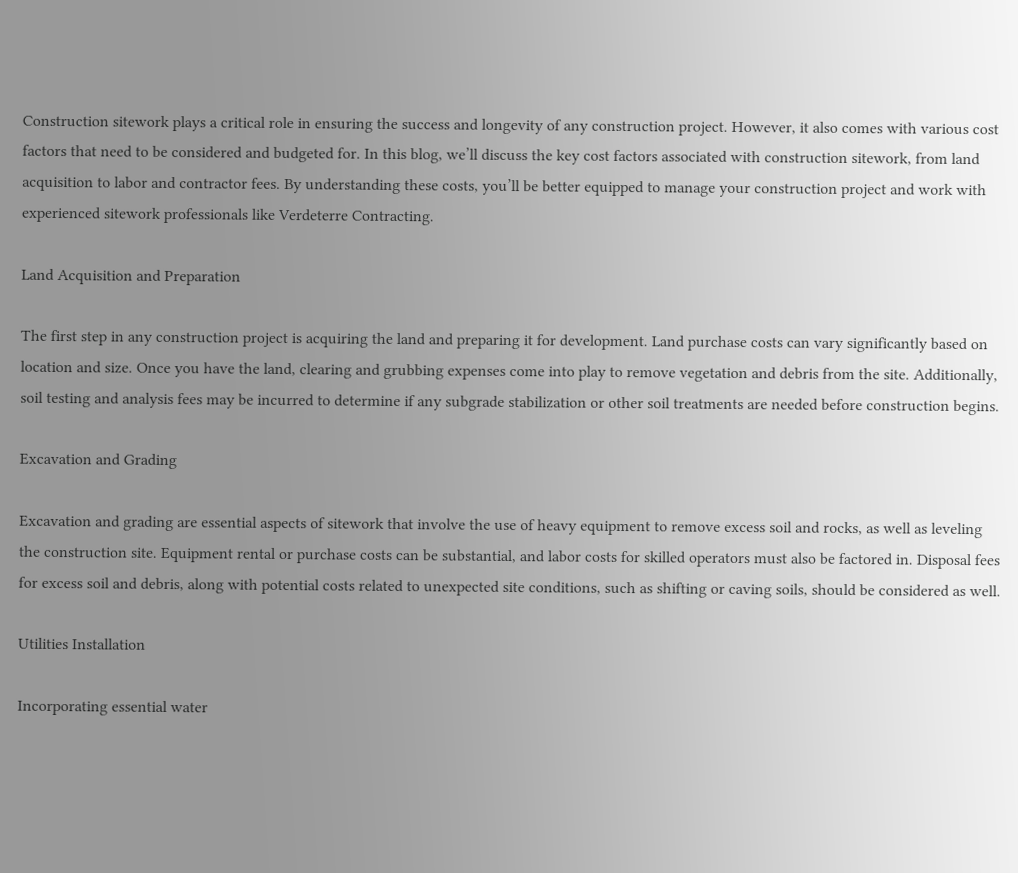Construction sitework plays a critical role in ensuring the success and longevity of any construction project. However, it also comes with various cost factors that need to be considered and budgeted for. In this blog, we’ll discuss the key cost factors associated with construction sitework, from land acquisition to labor and contractor fees. By understanding these costs, you’ll be better equipped to manage your construction project and work with experienced sitework professionals like Verdeterre Contracting.

Land Acquisition and Preparation

The first step in any construction project is acquiring the land and preparing it for development. Land purchase costs can vary significantly based on location and size. Once you have the land, clearing and grubbing expenses come into play to remove vegetation and debris from the site. Additionally, soil testing and analysis fees may be incurred to determine if any subgrade stabilization or other soil treatments are needed before construction begins.

Excavation and Grading

Excavation and grading are essential aspects of sitework that involve the use of heavy equipment to remove excess soil and rocks, as well as leveling the construction site. Equipment rental or purchase costs can be substantial, and labor costs for skilled operators must also be factored in. Disposal fees for excess soil and debris, along with potential costs related to unexpected site conditions, such as shifting or caving soils, should be considered as well.

Utilities Installation

Incorporating essential water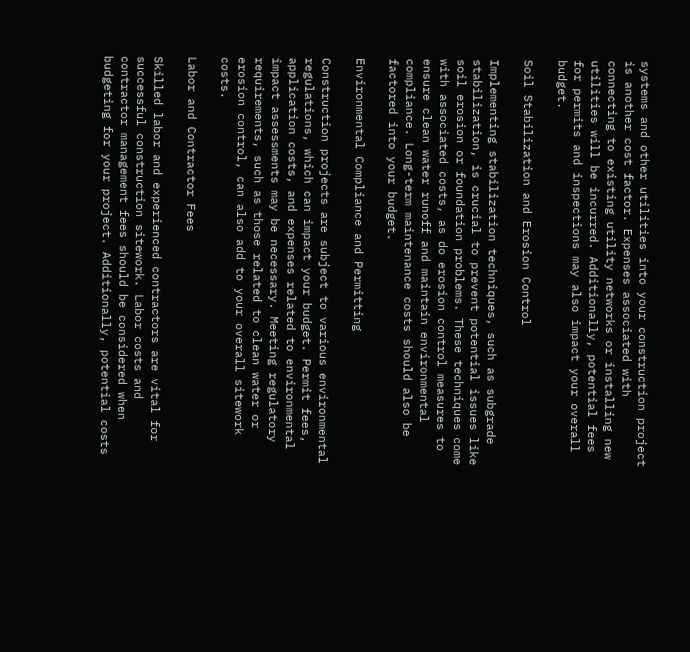systems and other utilities into your construction project is another cost factor. Expenses associated with connecting to existing utility networks or installing new utilities will be incurred. Additionally, potential fees for permits and inspections may also impact your overall budget.

Soil Stabilization and Erosion Control

Implementing stabilization techniques, such as subgrade stabilization, is crucial to prevent potential issues like soil erosion or foundation problems. These techniques come with associated costs, as do erosion control measures to ensure clean water runoff and maintain environmental compliance. Long-term maintenance costs should also be factored into your budget.

Environmental Compliance and Permitting

Construction projects are subject to various environmental regulations, which can impact your budget. Permit fees, application costs, and expenses related to environmental impact assessments may be necessary. Meeting regulatory requirements, such as those related to clean water or erosion control, can also add to your overall sitework costs.

Labor and Contractor Fees

Skilled labor and experienced contractors are vital for successful construction sitework. Labor costs and contractor management fees should be considered when budgeting for your project. Additionally, potential costs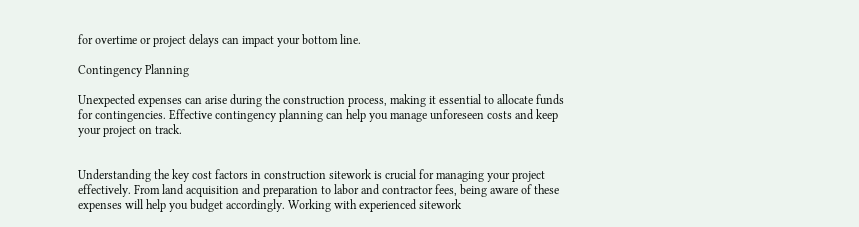for overtime or project delays can impact your bottom line.

Contingency Planning

Unexpected expenses can arise during the construction process, making it essential to allocate funds for contingencies. Effective contingency planning can help you manage unforeseen costs and keep your project on track.


Understanding the key cost factors in construction sitework is crucial for managing your project effectively. From land acquisition and preparation to labor and contractor fees, being aware of these expenses will help you budget accordingly. Working with experienced sitework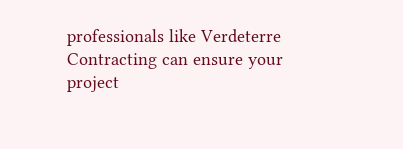professionals like Verdeterre Contracting can ensure your project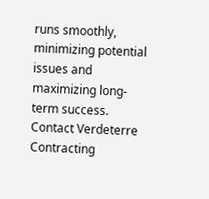runs smoothly, minimizing potential issues and maximizing long-term success. Contact Verdeterre Contracting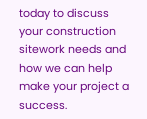today to discuss your construction sitework needs and how we can help make your project a success.